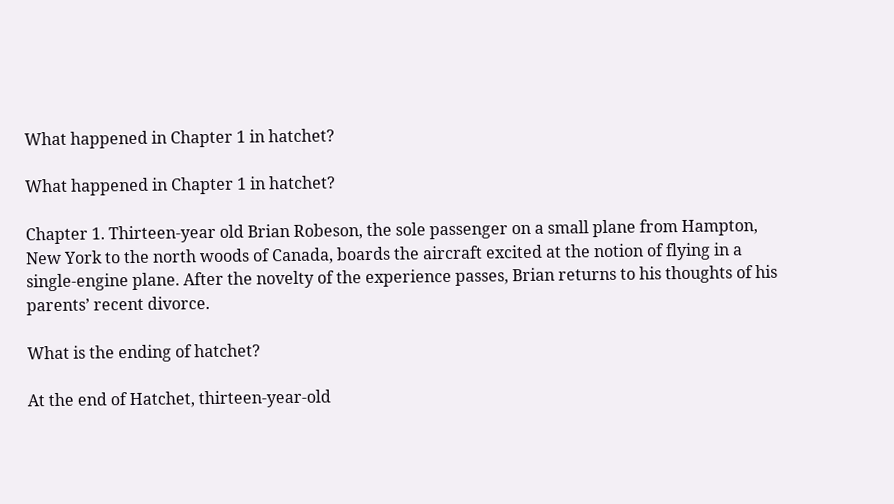What happened in Chapter 1 in hatchet?

What happened in Chapter 1 in hatchet?

Chapter 1. Thirteen-year old Brian Robeson, the sole passenger on a small plane from Hampton, New York to the north woods of Canada, boards the aircraft excited at the notion of flying in a single-engine plane. After the novelty of the experience passes, Brian returns to his thoughts of his parents’ recent divorce.

What is the ending of hatchet?

At the end of Hatchet, thirteen-year-old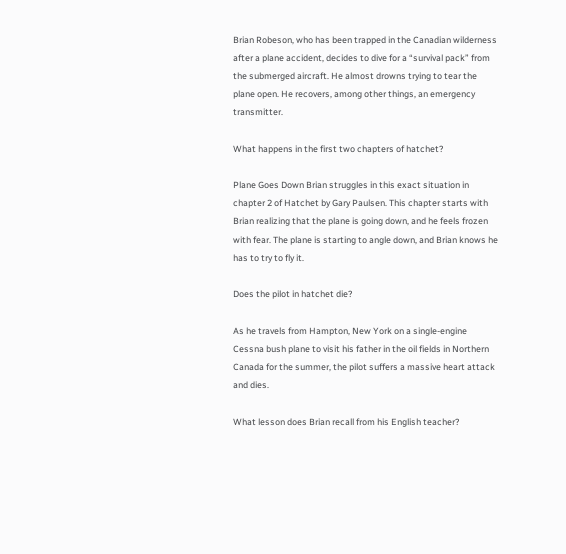Brian Robeson, who has been trapped in the Canadian wilderness after a plane accident, decides to dive for a “survival pack” from the submerged aircraft. He almost drowns trying to tear the plane open. He recovers, among other things, an emergency transmitter.

What happens in the first two chapters of hatchet?

Plane Goes Down Brian struggles in this exact situation in chapter 2 of Hatchet by Gary Paulsen. This chapter starts with Brian realizing that the plane is going down, and he feels frozen with fear. The plane is starting to angle down, and Brian knows he has to try to fly it.

Does the pilot in hatchet die?

As he travels from Hampton, New York on a single-engine Cessna bush plane to visit his father in the oil fields in Northern Canada for the summer, the pilot suffers a massive heart attack and dies.

What lesson does Brian recall from his English teacher?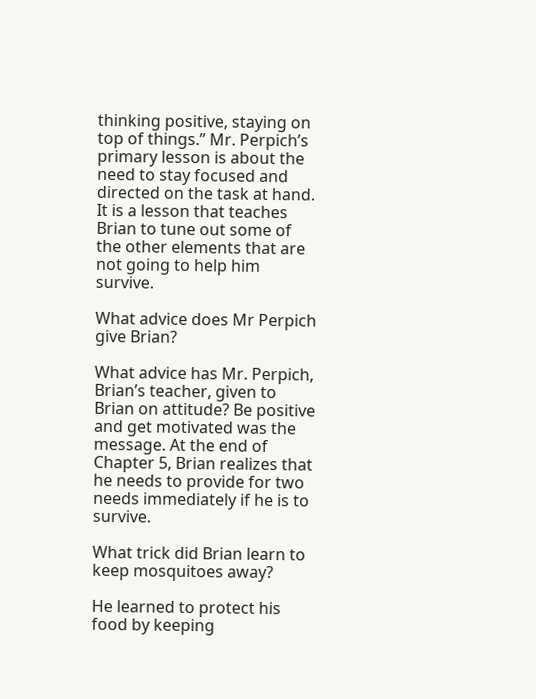thinking positive, staying on top of things.” Mr. Perpich’s primary lesson is about the need to stay focused and directed on the task at hand. It is a lesson that teaches Brian to tune out some of the other elements that are not going to help him survive.

What advice does Mr Perpich give Brian?

What advice has Mr. Perpich, Brian’s teacher, given to Brian on attitude? Be positive and get motivated was the message. At the end of Chapter 5, Brian realizes that he needs to provide for two needs immediately if he is to survive.

What trick did Brian learn to keep mosquitoes away?

He learned to protect his food by keeping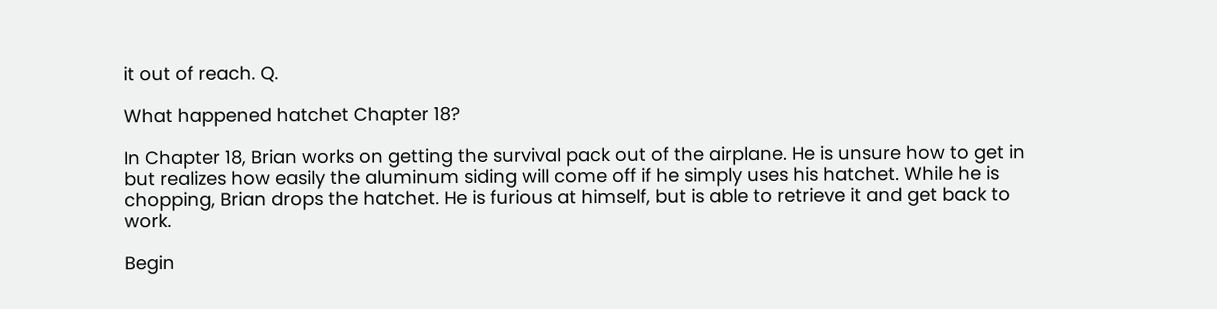it out of reach. Q.

What happened hatchet Chapter 18?

In Chapter 18, Brian works on getting the survival pack out of the airplane. He is unsure how to get in but realizes how easily the aluminum siding will come off if he simply uses his hatchet. While he is chopping, Brian drops the hatchet. He is furious at himself, but is able to retrieve it and get back to work.

Begin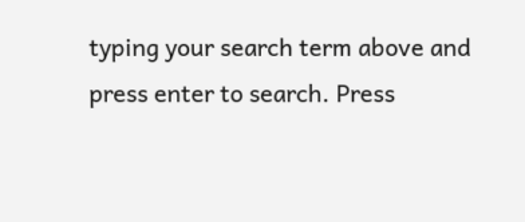typing your search term above and press enter to search. Press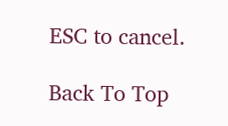ESC to cancel.

Back To Top